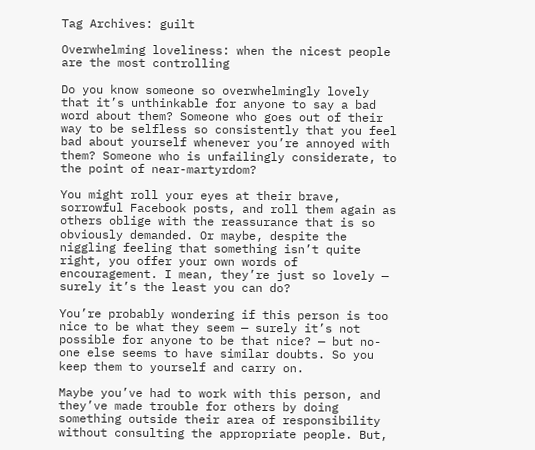Tag Archives: guilt

Overwhelming loveliness: when the nicest people are the most controlling

Do you know someone so overwhelmingly lovely that it’s unthinkable for anyone to say a bad word about them? Someone who goes out of their way to be selfless so consistently that you feel bad about yourself whenever you’re annoyed with them? Someone who is unfailingly considerate, to the point of near-martyrdom?

You might roll your eyes at their brave, sorrowful Facebook posts, and roll them again as others oblige with the reassurance that is so obviously demanded. Or maybe, despite the niggling feeling that something isn’t quite right, you offer your own words of encouragement. I mean, they’re just so lovely — surely it’s the least you can do?

You’re probably wondering if this person is too nice to be what they seem — surely it’s not possible for anyone to be that nice? — but no-one else seems to have similar doubts. So you keep them to yourself and carry on.

Maybe you’ve had to work with this person, and they’ve made trouble for others by doing something outside their area of responsibility without consulting the appropriate people. But,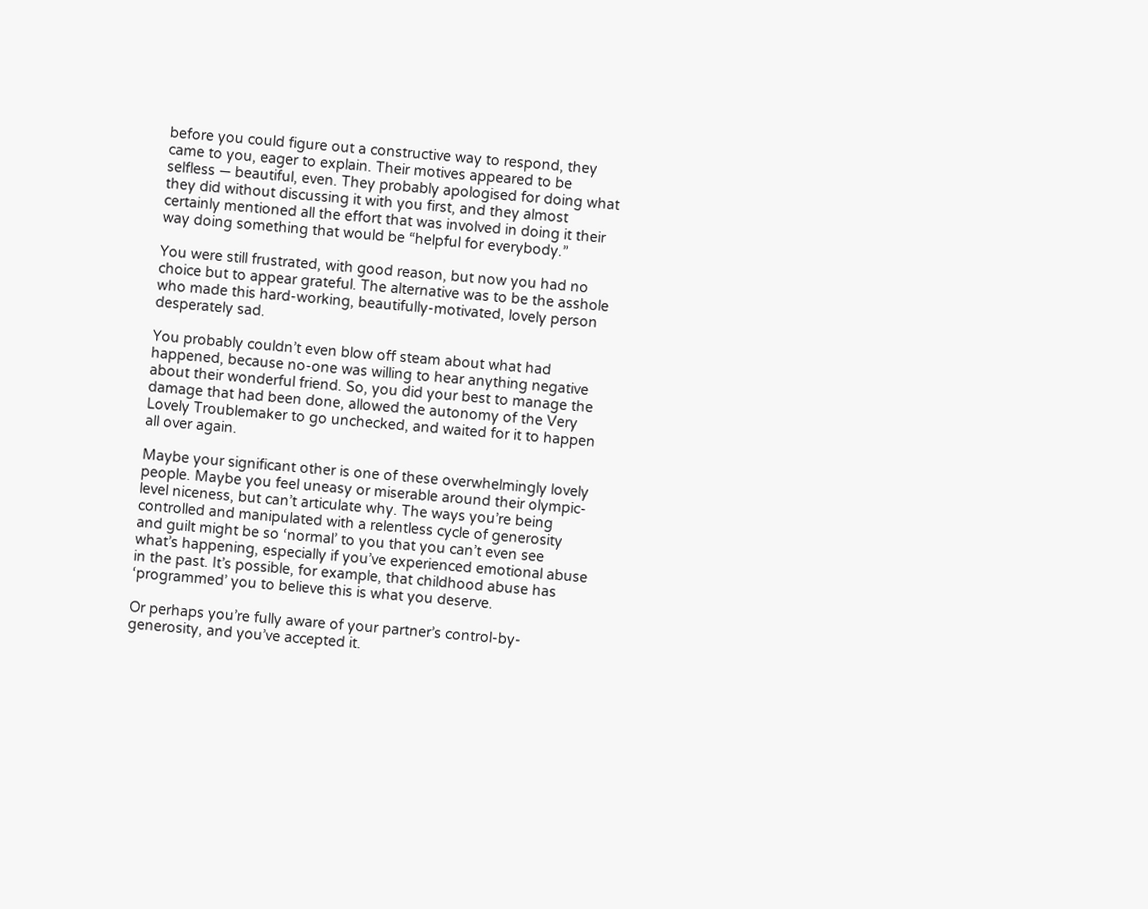before you could figure out a constructive way to respond, they came to you, eager to explain. Their motives appeared to be selfless — beautiful, even. They probably apologised for doing what they did without discussing it with you first, and they almost certainly mentioned all the effort that was involved in doing it their way doing something that would be “helpful for everybody.”

You were still frustrated, with good reason, but now you had no choice but to appear grateful. The alternative was to be the asshole who made this hard-working, beautifully-motivated, lovely person desperately sad.

You probably couldn’t even blow off steam about what had happened, because no-one was willing to hear anything negative about their wonderful friend. So, you did your best to manage the damage that had been done, allowed the autonomy of the Very Lovely Troublemaker to go unchecked, and waited for it to happen all over again.

Maybe your significant other is one of these overwhelmingly lovely people. Maybe you feel uneasy or miserable around their olympic-level niceness, but can’t articulate why. The ways you’re being controlled and manipulated with a relentless cycle of generosity and guilt might be so ‘normal’ to you that you can’t even see what’s happening, especially if you’ve experienced emotional abuse in the past. It’s possible, for example, that childhood abuse has ‘programmed’ you to believe this is what you deserve.

Or perhaps you’re fully aware of your partner’s control-by-generosity, and you’ve accepted it.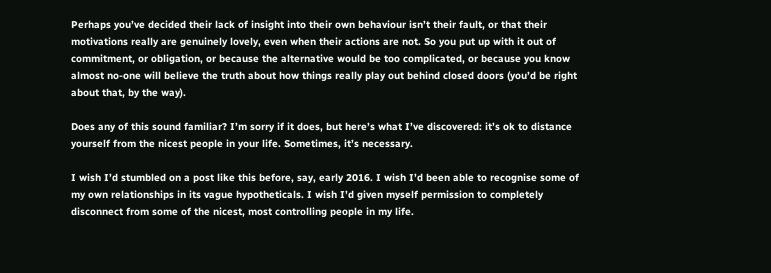Perhaps you’ve decided their lack of insight into their own behaviour isn’t their fault, or that their motivations really are genuinely lovely, even when their actions are not. So you put up with it out of commitment, or obligation, or because the alternative would be too complicated, or because you know almost no-one will believe the truth about how things really play out behind closed doors (you’d be right about that, by the way).

Does any of this sound familiar? I’m sorry if it does, but here’s what I’ve discovered: it’s ok to distance yourself from the nicest people in your life. Sometimes, it’s necessary.

I wish I’d stumbled on a post like this before, say, early 2016. I wish I’d been able to recognise some of my own relationships in its vague hypotheticals. I wish I’d given myself permission to completely disconnect from some of the nicest, most controlling people in my life.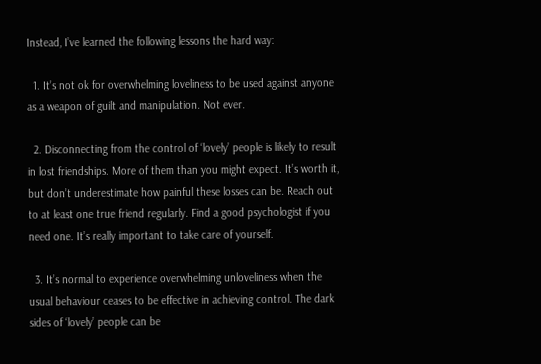Instead, I’ve learned the following lessons the hard way:

  1. It’s not ok for overwhelming loveliness to be used against anyone as a weapon of guilt and manipulation. Not ever.

  2. Disconnecting from the control of ‘lovely’ people is likely to result in lost friendships. More of them than you might expect. It’s worth it, but don’t underestimate how painful these losses can be. Reach out to at least one true friend regularly. Find a good psychologist if you need one. It’s really important to take care of yourself.

  3. It’s normal to experience overwhelming unloveliness when the usual behaviour ceases to be effective in achieving control. The dark sides of ‘lovely’ people can be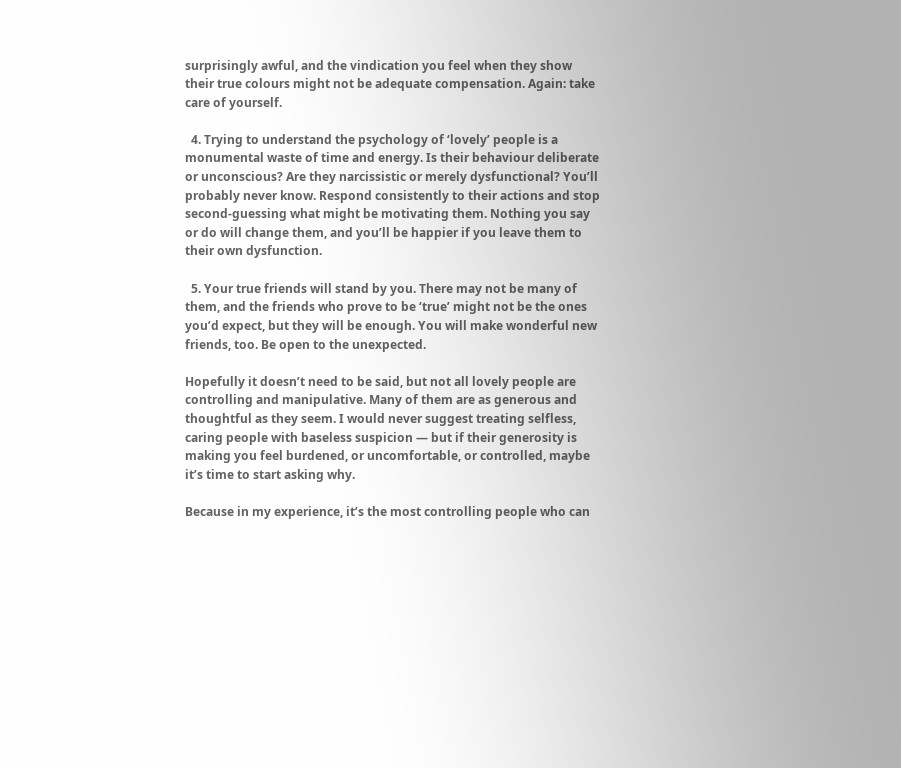surprisingly awful, and the vindication you feel when they show their true colours might not be adequate compensation. Again: take care of yourself.

  4. Trying to understand the psychology of ‘lovely’ people is a monumental waste of time and energy. Is their behaviour deliberate or unconscious? Are they narcissistic or merely dysfunctional? You’ll probably never know. Respond consistently to their actions and stop second-guessing what might be motivating them. Nothing you say or do will change them, and you’ll be happier if you leave them to their own dysfunction.

  5. Your true friends will stand by you. There may not be many of them, and the friends who prove to be ‘true’ might not be the ones you’d expect, but they will be enough. You will make wonderful new friends, too. Be open to the unexpected.

Hopefully it doesn’t need to be said, but not all lovely people are controlling and manipulative. Many of them are as generous and thoughtful as they seem. I would never suggest treating selfless, caring people with baseless suspicion — but if their generosity is making you feel burdened, or uncomfortable, or controlled, maybe it’s time to start asking why.

Because in my experience, it’s the most controlling people who can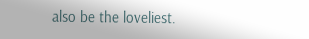also be the loveliest.